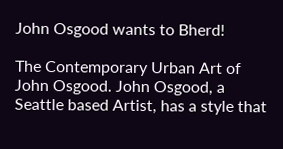John Osgood wants to Bherd!

The Contemporary Urban Art of John Osgood. John Osgood, a Seattle based Artist, has a style that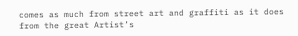comes as much from street art and graffiti as it does from the great Artist’s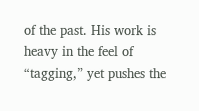of the past. His work is heavy in the feel of “tagging,” yet pushes the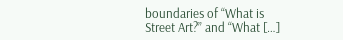boundaries of “What is Street Art?” and “What […]